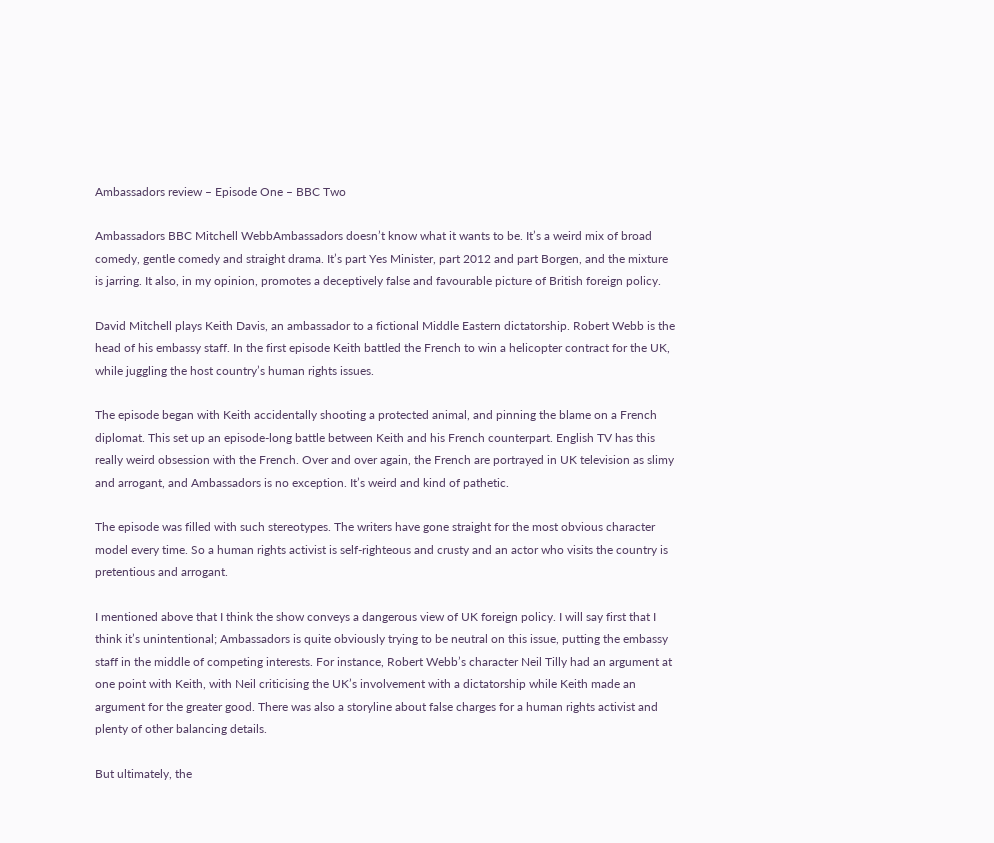Ambassadors review – Episode One – BBC Two

Ambassadors BBC Mitchell WebbAmbassadors doesn’t know what it wants to be. It’s a weird mix of broad comedy, gentle comedy and straight drama. It’s part Yes Minister, part 2012 and part Borgen, and the mixture is jarring. It also, in my opinion, promotes a deceptively false and favourable picture of British foreign policy.

David Mitchell plays Keith Davis, an ambassador to a fictional Middle Eastern dictatorship. Robert Webb is the head of his embassy staff. In the first episode Keith battled the French to win a helicopter contract for the UK, while juggling the host country’s human rights issues.

The episode began with Keith accidentally shooting a protected animal, and pinning the blame on a French diplomat. This set up an episode-long battle between Keith and his French counterpart. English TV has this really weird obsession with the French. Over and over again, the French are portrayed in UK television as slimy and arrogant, and Ambassadors is no exception. It’s weird and kind of pathetic.

The episode was filled with such stereotypes. The writers have gone straight for the most obvious character model every time. So a human rights activist is self-righteous and crusty and an actor who visits the country is pretentious and arrogant.

I mentioned above that I think the show conveys a dangerous view of UK foreign policy. I will say first that I think it’s unintentional; Ambassadors is quite obviously trying to be neutral on this issue, putting the embassy staff in the middle of competing interests. For instance, Robert Webb’s character Neil Tilly had an argument at one point with Keith, with Neil criticising the UK’s involvement with a dictatorship while Keith made an argument for the greater good. There was also a storyline about false charges for a human rights activist and plenty of other balancing details.

But ultimately, the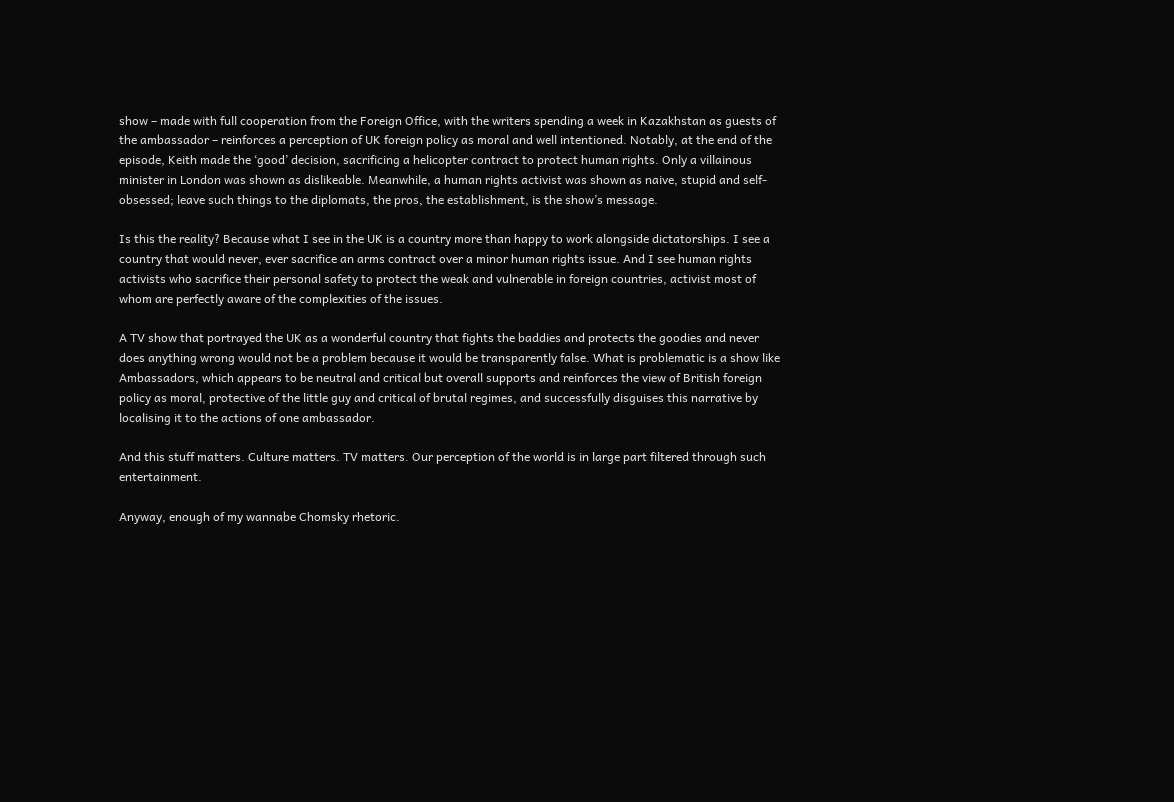show – made with full cooperation from the Foreign Office, with the writers spending a week in Kazakhstan as guests of the ambassador – reinforces a perception of UK foreign policy as moral and well intentioned. Notably, at the end of the episode, Keith made the ‘good’ decision, sacrificing a helicopter contract to protect human rights. Only a villainous minister in London was shown as dislikeable. Meanwhile, a human rights activist was shown as naive, stupid and self-obsessed; leave such things to the diplomats, the pros, the establishment, is the show’s message.

Is this the reality? Because what I see in the UK is a country more than happy to work alongside dictatorships. I see a country that would never, ever sacrifice an arms contract over a minor human rights issue. And I see human rights activists who sacrifice their personal safety to protect the weak and vulnerable in foreign countries, activist most of whom are perfectly aware of the complexities of the issues.

A TV show that portrayed the UK as a wonderful country that fights the baddies and protects the goodies and never does anything wrong would not be a problem because it would be transparently false. What is problematic is a show like Ambassadors, which appears to be neutral and critical but overall supports and reinforces the view of British foreign policy as moral, protective of the little guy and critical of brutal regimes, and successfully disguises this narrative by localising it to the actions of one ambassador.

And this stuff matters. Culture matters. TV matters. Our perception of the world is in large part filtered through such entertainment.

Anyway, enough of my wannabe Chomsky rhetoric.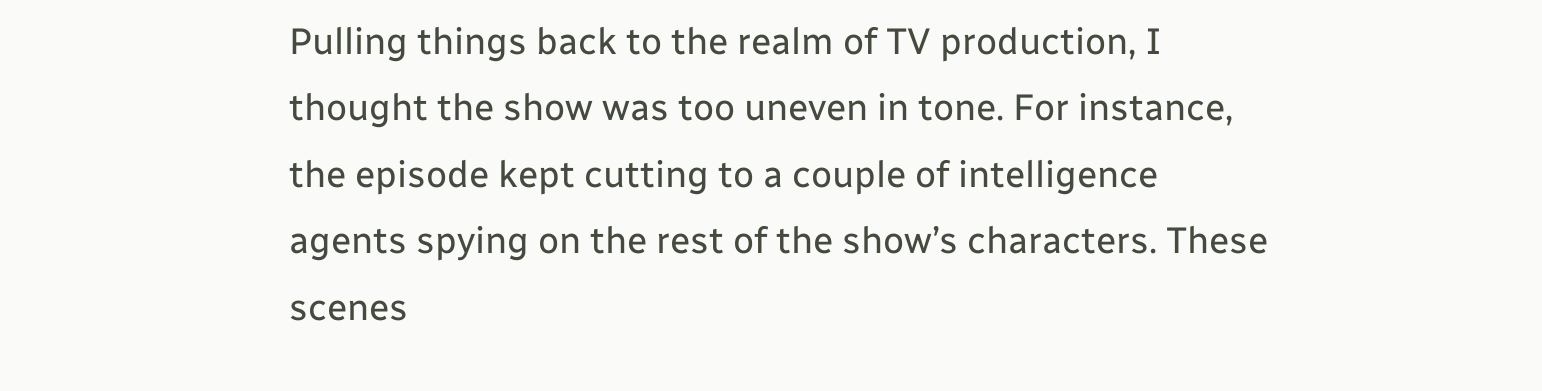Pulling things back to the realm of TV production, I thought the show was too uneven in tone. For instance, the episode kept cutting to a couple of intelligence agents spying on the rest of the show’s characters. These scenes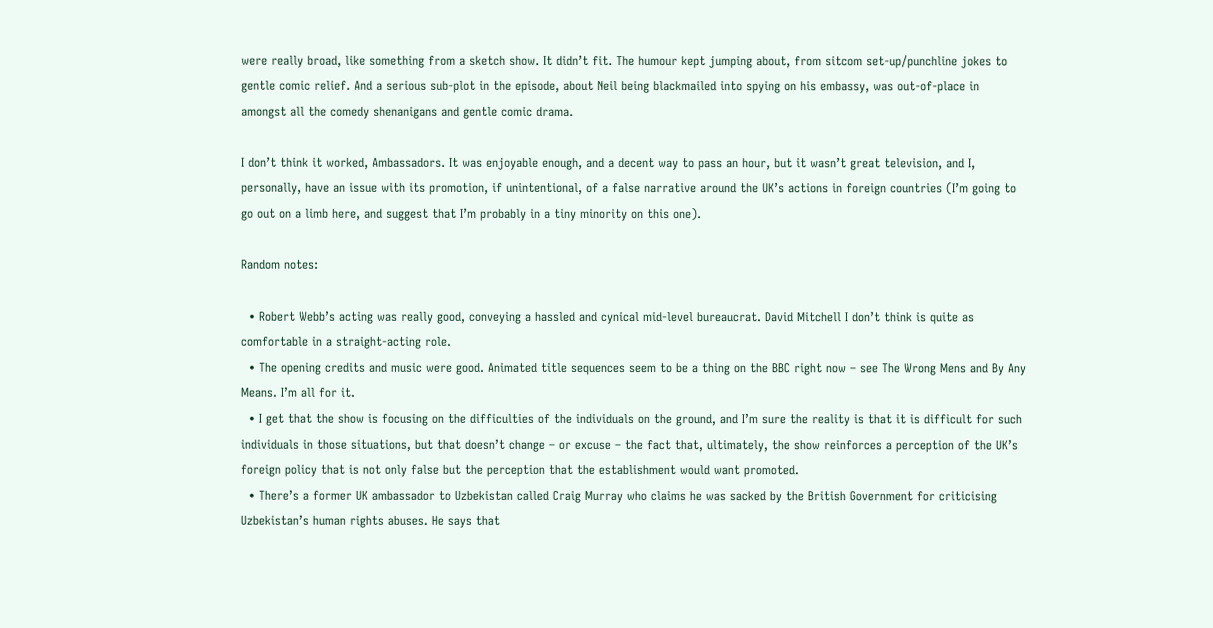were really broad, like something from a sketch show. It didn’t fit. The humour kept jumping about, from sitcom set-up/punchline jokes to gentle comic relief. And a serious sub-plot in the episode, about Neil being blackmailed into spying on his embassy, was out-of-place in amongst all the comedy shenanigans and gentle comic drama.

I don’t think it worked, Ambassadors. It was enjoyable enough, and a decent way to pass an hour, but it wasn’t great television, and I, personally, have an issue with its promotion, if unintentional, of a false narrative around the UK’s actions in foreign countries (I’m going to go out on a limb here, and suggest that I’m probably in a tiny minority on this one).

Random notes:

  • Robert Webb’s acting was really good, conveying a hassled and cynical mid-level bureaucrat. David Mitchell I don’t think is quite as comfortable in a straight-acting role.
  • The opening credits and music were good. Animated title sequences seem to be a thing on the BBC right now – see The Wrong Mens and By Any Means. I’m all for it.
  • I get that the show is focusing on the difficulties of the individuals on the ground, and I’m sure the reality is that it is difficult for such individuals in those situations, but that doesn’t change – or excuse – the fact that, ultimately, the show reinforces a perception of the UK’s foreign policy that is not only false but the perception that the establishment would want promoted.
  • There’s a former UK ambassador to Uzbekistan called Craig Murray who claims he was sacked by the British Government for criticising Uzbekistan’s human rights abuses. He says that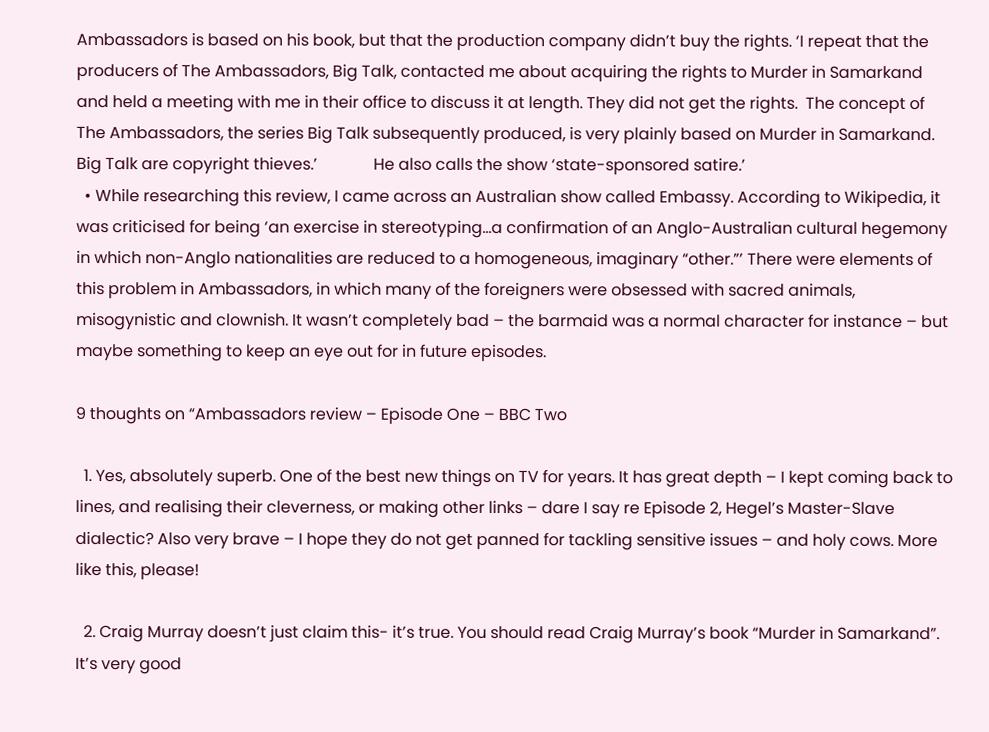Ambassadors is based on his book, but that the production company didn’t buy the rights. ‘I repeat that the producers of The Ambassadors, Big Talk, contacted me about acquiring the rights to Murder in Samarkand and held a meeting with me in their office to discuss it at length. They did not get the rights.  The concept of The Ambassadors, the series Big Talk subsequently produced, is very plainly based on Murder in Samarkand.  Big Talk are copyright thieves.’              He also calls the show ‘state-sponsored satire.’
  • While researching this review, I came across an Australian show called Embassy. According to Wikipedia, it was criticised for being ‘an exercise in stereotyping…a confirmation of an Anglo-Australian cultural hegemony in which non-Anglo nationalities are reduced to a homogeneous, imaginary “other.”’ There were elements of this problem in Ambassadors, in which many of the foreigners were obsessed with sacred animals, misogynistic and clownish. It wasn’t completely bad – the barmaid was a normal character for instance – but maybe something to keep an eye out for in future episodes.

9 thoughts on “Ambassadors review – Episode One – BBC Two

  1. Yes, absolutely superb. One of the best new things on TV for years. It has great depth – I kept coming back to lines, and realising their cleverness, or making other links – dare I say re Episode 2, Hegel’s Master-Slave dialectic? Also very brave – I hope they do not get panned for tackling sensitive issues – and holy cows. More like this, please!

  2. Craig Murray doesn’t just claim this- it’s true. You should read Craig Murray’s book “Murder in Samarkand”. It’s very good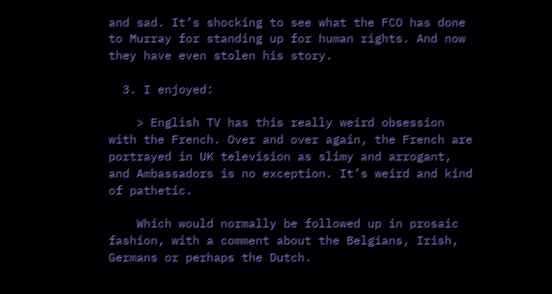and sad. It’s shocking to see what the FCO has done to Murray for standing up for human rights. And now they have even stolen his story.

  3. I enjoyed:

    > English TV has this really weird obsession with the French. Over and over again, the French are portrayed in UK television as slimy and arrogant, and Ambassadors is no exception. It’s weird and kind of pathetic.

    Which would normally be followed up in prosaic fashion, with a comment about the Belgians, Irish, Germans or perhaps the Dutch.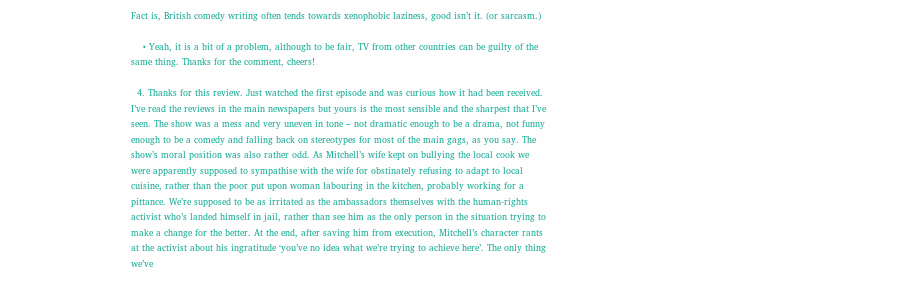Fact is, British comedy writing often tends towards xenophobic laziness, good isn’t it. (or sarcasm.)

    • Yeah, it is a bit of a problem, although to be fair, TV from other countries can be guilty of the same thing. Thanks for the comment, cheers!

  4. Thanks for this review. Just watched the first episode and was curious how it had been received. I’ve read the reviews in the main newspapers but yours is the most sensible and the sharpest that I’ve seen. The show was a mess and very uneven in tone – not dramatic enough to be a drama, not funny enough to be a comedy and falling back on stereotypes for most of the main gags, as you say. The show’s moral position was also rather odd. As Mitchell’s wife kept on bullying the local cook we were apparently supposed to sympathise with the wife for obstinately refusing to adapt to local cuisine, rather than the poor put upon woman labouring in the kitchen, probably working for a pittance. We’re supposed to be as irritated as the ambassadors themselves with the human-rights activist who’s landed himself in jail, rather than see him as the only person in the situation trying to make a change for the better. At the end, after saving him from execution, Mitchell’s character rants at the activist about his ingratitude ‘you’ve no idea what we’re trying to achieve here’. The only thing we’ve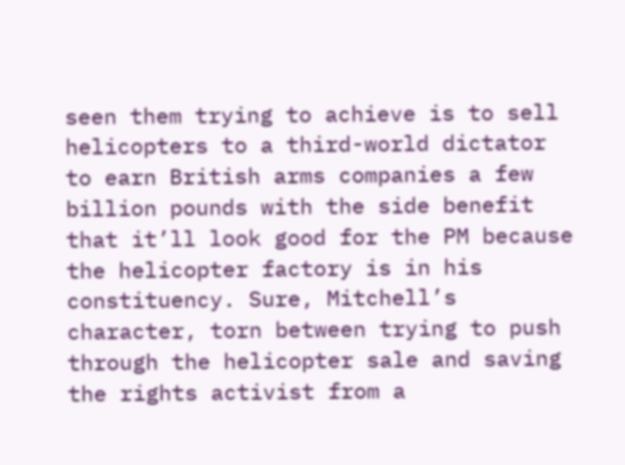seen them trying to achieve is to sell helicopters to a third-world dictator to earn British arms companies a few billion pounds with the side benefit that it’ll look good for the PM because the helicopter factory is in his constituency. Sure, Mitchell’s character, torn between trying to push through the helicopter sale and saving the rights activist from a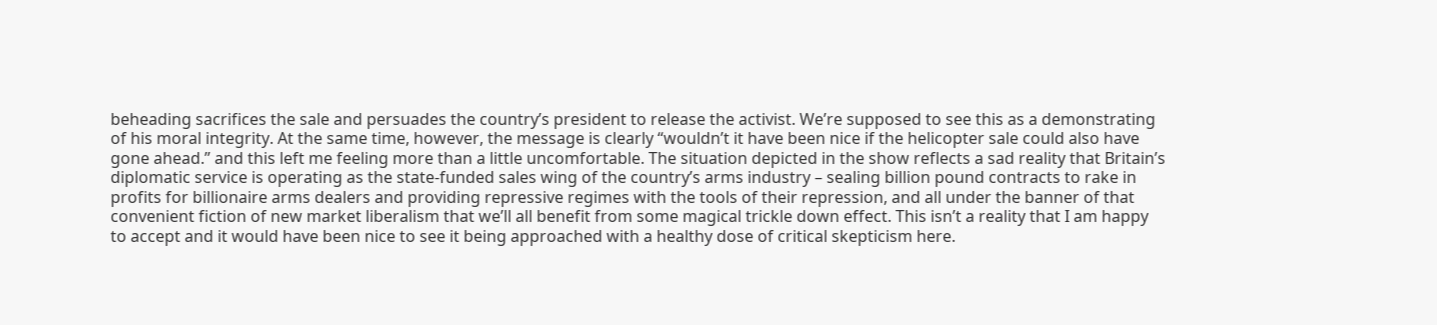beheading sacrifices the sale and persuades the country’s president to release the activist. We’re supposed to see this as a demonstrating of his moral integrity. At the same time, however, the message is clearly “wouldn’t it have been nice if the helicopter sale could also have gone ahead.” and this left me feeling more than a little uncomfortable. The situation depicted in the show reflects a sad reality that Britain’s diplomatic service is operating as the state-funded sales wing of the country’s arms industry – sealing billion pound contracts to rake in profits for billionaire arms dealers and providing repressive regimes with the tools of their repression, and all under the banner of that convenient fiction of new market liberalism that we’ll all benefit from some magical trickle down effect. This isn’t a reality that I am happy to accept and it would have been nice to see it being approached with a healthy dose of critical skepticism here.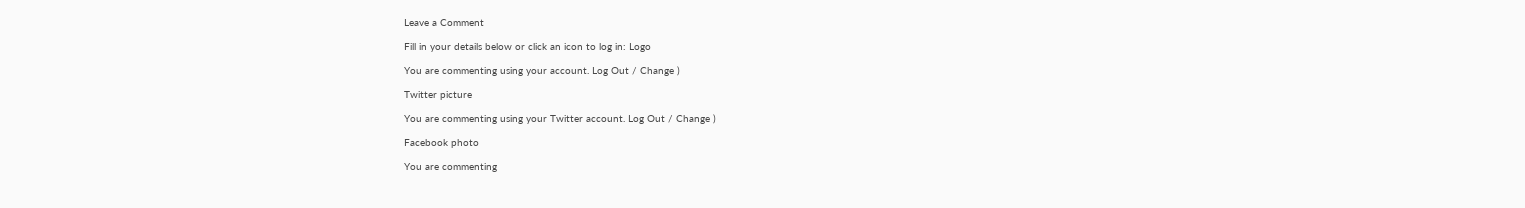Leave a Comment

Fill in your details below or click an icon to log in: Logo

You are commenting using your account. Log Out / Change )

Twitter picture

You are commenting using your Twitter account. Log Out / Change )

Facebook photo

You are commenting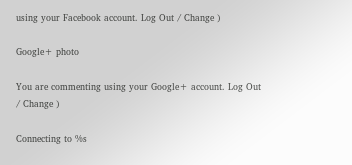using your Facebook account. Log Out / Change )

Google+ photo

You are commenting using your Google+ account. Log Out / Change )

Connecting to %s